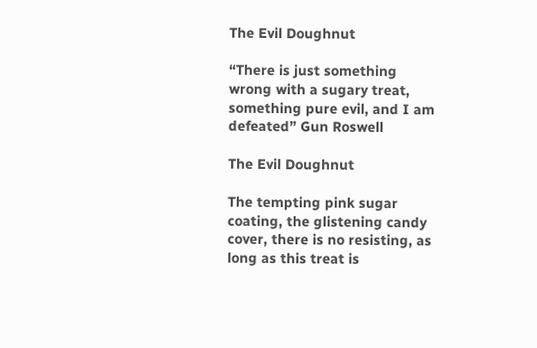The Evil Doughnut

“There is just something wrong with a sugary treat, something pure evil, and I am defeated” Gun Roswell

The Evil Doughnut

The tempting pink sugar coating, the glistening candy cover, there is no resisting, as long as this treat is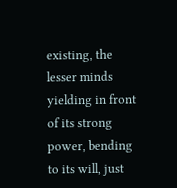existing, the lesser minds yielding in front of its strong power, bending to its will, just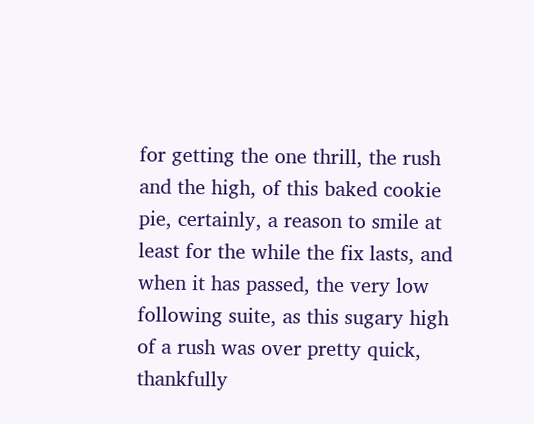for getting the one thrill, the rush and the high, of this baked cookie pie, certainly, a reason to smile at least for the while the fix lasts, and when it has passed, the very low following suite, as this sugary high of a rush was over pretty quick, thankfully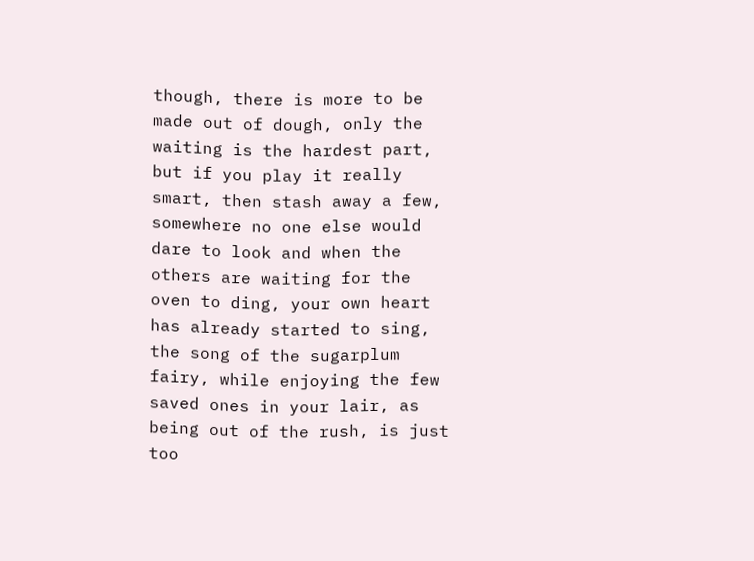though, there is more to be made out of dough, only the waiting is the hardest part, but if you play it really smart, then stash away a few, somewhere no one else would dare to look and when the others are waiting for the oven to ding, your own heart has already started to sing, the song of the sugarplum fairy, while enjoying the few saved ones in your lair, as being out of the rush, is just too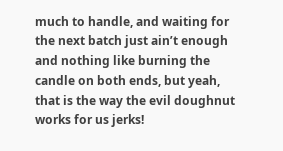much to handle, and waiting for the next batch just ain’t enough and nothing like burning the candle on both ends, but yeah, that is the way the evil doughnut works for us jerks!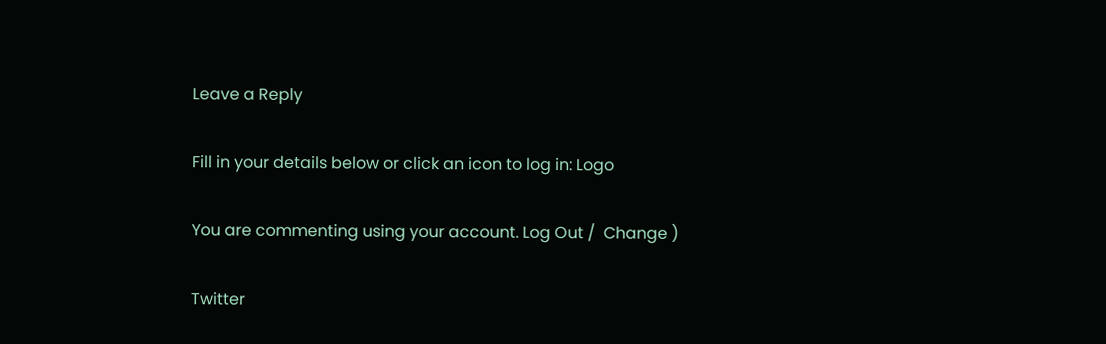Leave a Reply

Fill in your details below or click an icon to log in: Logo

You are commenting using your account. Log Out /  Change )

Twitter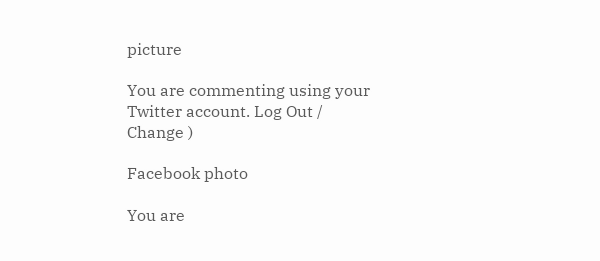picture

You are commenting using your Twitter account. Log Out /  Change )

Facebook photo

You are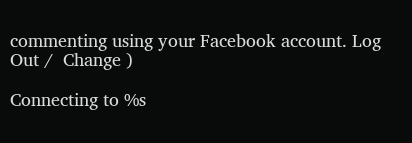commenting using your Facebook account. Log Out /  Change )

Connecting to %s